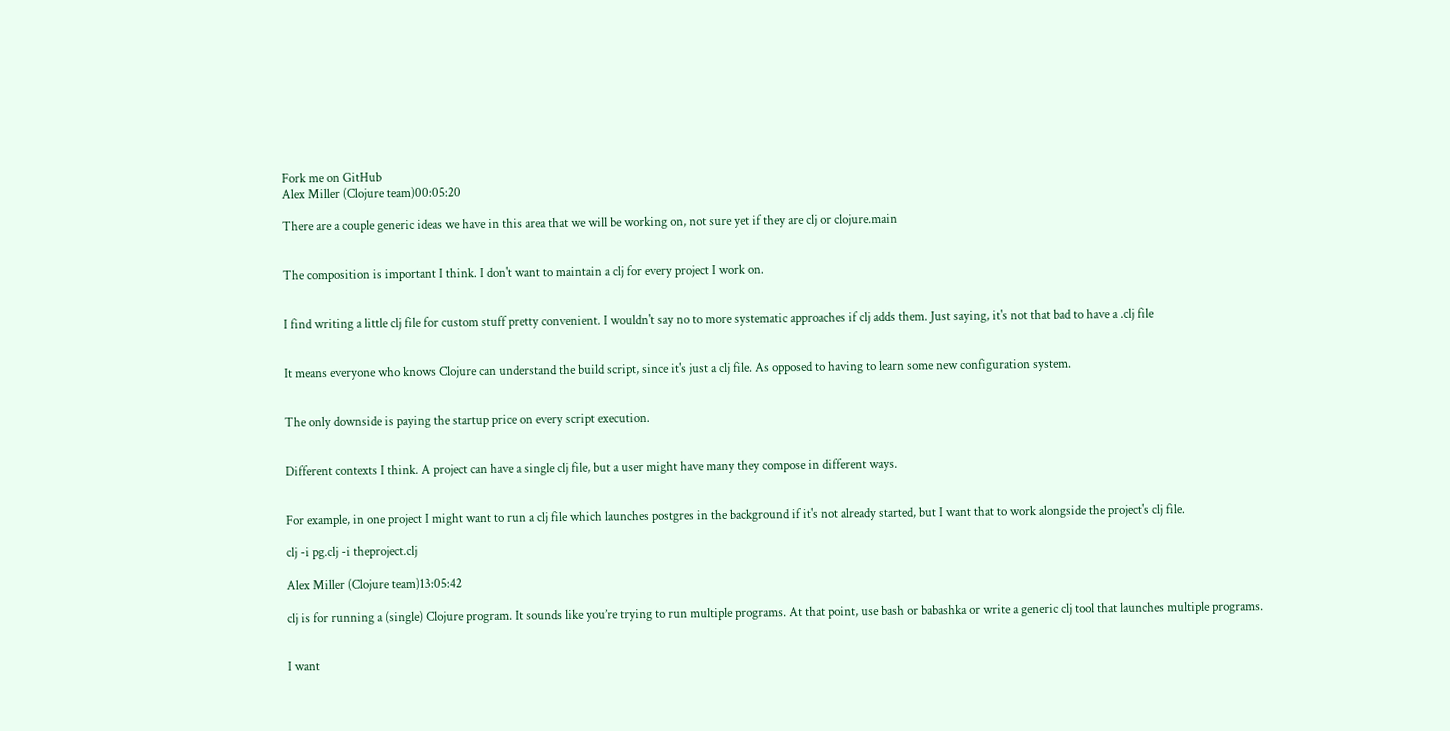Fork me on GitHub
Alex Miller (Clojure team)00:05:20

There are a couple generic ideas we have in this area that we will be working on, not sure yet if they are clj or clojure.main


The composition is important I think. I don't want to maintain a clj for every project I work on.


I find writing a little clj file for custom stuff pretty convenient. I wouldn't say no to more systematic approaches if clj adds them. Just saying, it's not that bad to have a .clj file


It means everyone who knows Clojure can understand the build script, since it's just a clj file. As opposed to having to learn some new configuration system.


The only downside is paying the startup price on every script execution.


Different contexts I think. A project can have a single clj file, but a user might have many they compose in different ways.


For example, in one project I might want to run a clj file which launches postgres in the background if it's not already started, but I want that to work alongside the project's clj file.

clj -i pg.clj -i theproject.clj

Alex Miller (Clojure team)13:05:42

clj is for running a (single) Clojure program. It sounds like you’re trying to run multiple programs. At that point, use bash or babashka or write a generic clj tool that launches multiple programs.


I want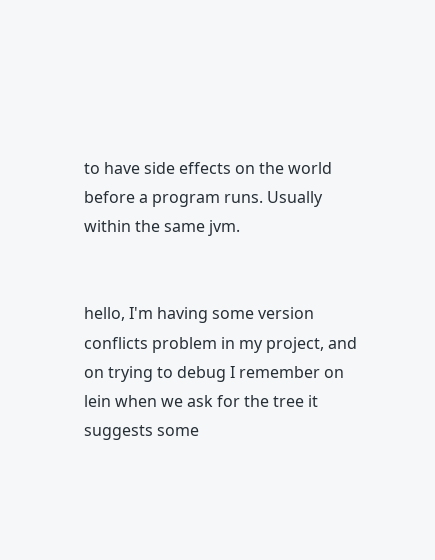to have side effects on the world before a program runs. Usually within the same jvm.


hello, I'm having some version conflicts problem in my project, and on trying to debug I remember on lein when we ask for the tree it suggests some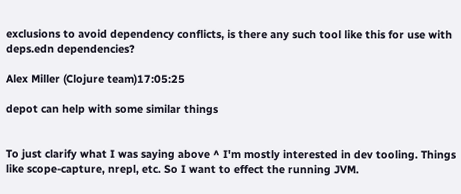exclusions to avoid dependency conflicts, is there any such tool like this for use with deps.edn dependencies?

Alex Miller (Clojure team)17:05:25

depot can help with some similar things


To just clarify what I was saying above ^ I'm mostly interested in dev tooling. Things like scope-capture, nrepl, etc. So I want to effect the running JVM.